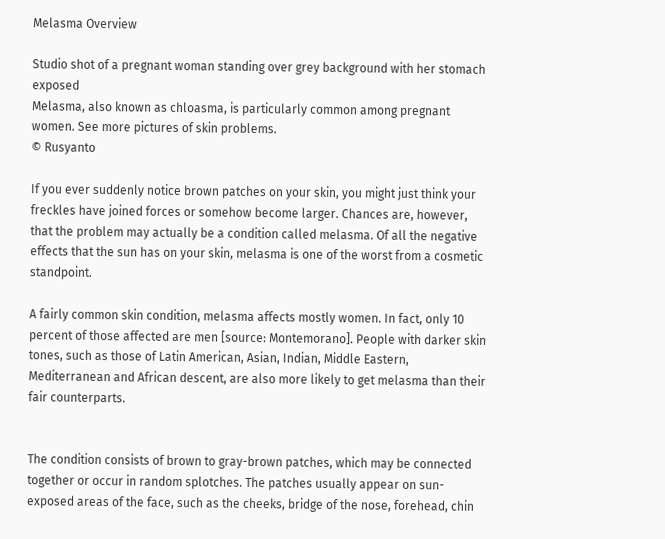Melasma Overview

Studio shot of a pregnant woman standing over grey background with her stomach exposed
Melasma, also known as chloasma, is particularly common among pregnant women. See more pictures of skin problems.
© Rusyanto

If you ever suddenly notice brown patches on your skin, you might just think your freckles have joined forces or somehow become larger. Chances are, however, that the problem may actually be a condition called melasma. Of all the negative effects that the sun has on your skin, melasma is one of the worst from a cosmetic standpoint.

A fairly common skin condition, melasma affects mostly women. In fact, only 10 percent of those affected are men [source: Montemorano]. People with darker skin tones, such as those of Latin American, Asian, Indian, Middle Eastern, Mediterranean and African descent, are also more likely to get melasma than their fair counterparts.


The condition consists of brown to gray-brown patches, which may be connected together or occur in random splotches. The patches usually appear on sun-exposed areas of the face, such as the cheeks, bridge of the nose, forehead, chin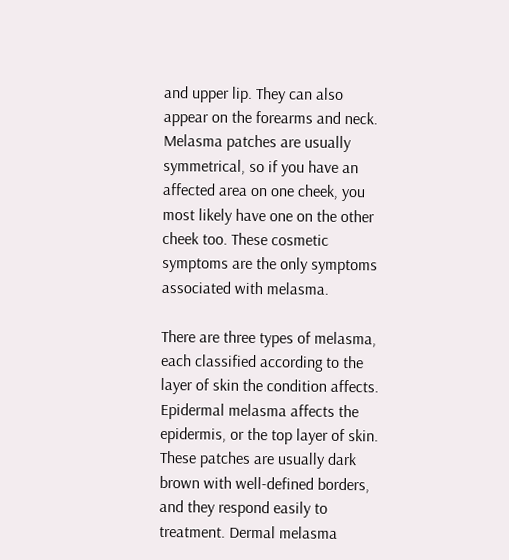and upper lip. They can also appear on the forearms and neck. Melasma patches are usually symmetrical, so if you have an affected area on one cheek, you most likely have one on the other cheek too. These cosmetic symptoms are the only symptoms associated with melasma.

There are three types of melasma, each classified according to the layer of skin the condition affects. Epidermal melasma affects the epidermis, or the top layer of skin. These patches are usually dark brown with well-defined borders, and they respond easily to treatment. Dermal melasma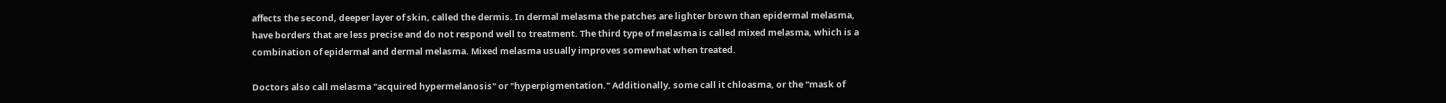affects the second, deeper layer of skin, called the dermis. In dermal melasma the patches are lighter brown than epidermal melasma, have borders that are less precise and do not respond well to treatment. The third type of melasma is called mixed melasma, which is a combination of epidermal and dermal melasma. Mixed melasma usually improves somewhat when treated.

Doctors also call melasma "acquired hypermelanosis" or "hyperpigmentation." Additionally, some call it chloasma, or the "mask of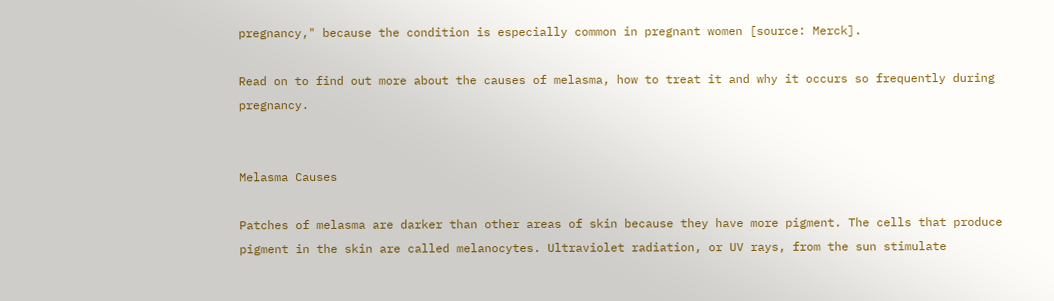pregnancy," because the condition is especially common in pregnant women [source: Merck].

Read on to find out more about the causes of melasma, how to treat it and why it occurs so frequently during pregnancy.


Melasma Causes

Patches of melasma are darker than other areas of skin because they have more pigment. The cells that produce pigment in the skin are called melanocytes. Ultraviolet radiation, or UV rays, from the sun stimulate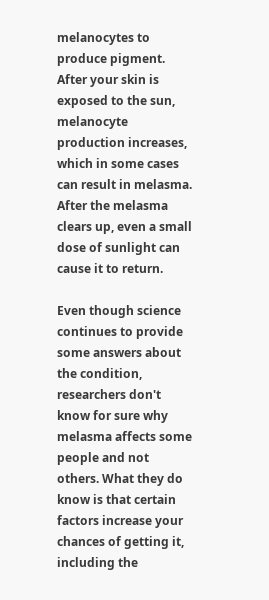melanocytes to produce pigment. After your skin is exposed to the sun, melanocyte production increases, which in some cases can result in melasma. After the melasma clears up, even a small dose of sunlight can cause it to return.

Even though science continues to provide some answers about the condition, researchers don't know for sure why melasma affects some people and not others. What they do know is that certain factors increase your chances of getting it, including the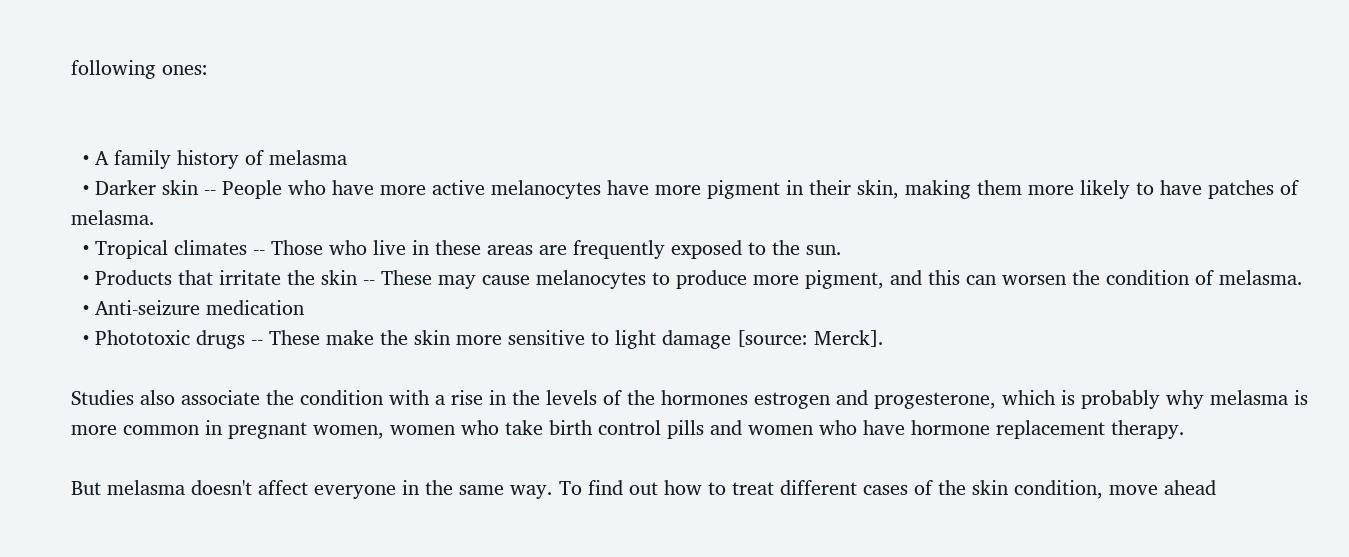following ones:


  • A family history of melasma
  • Darker skin -- People who have more active melanocytes have more pigment in their skin, making them more likely to have patches of melasma.
  • Tropical climates -- Those who live in these areas are frequently exposed to the sun.
  • Products that irritate the skin -- These may cause melanocytes to produce more pigment, and this can worsen the condition of melasma.
  • Anti-seizure medication
  • Phototoxic drugs -- These make the skin more sensitive to light damage [source: Merck].

Studies also associate the condition with a rise in the levels of the hormones estrogen and progesterone, which is probably why melasma is more common in pregnant women, women who take birth control pills and women who have hormone replacement therapy.

But melasma doesn't affect everyone in the same way. To find out how to treat different cases of the skin condition, move ahead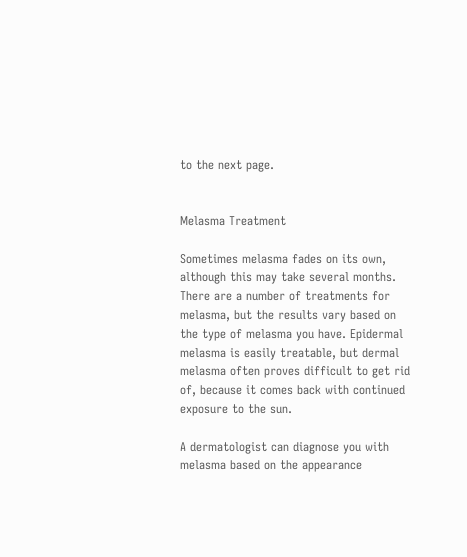to the next page.


Melasma Treatment

Sometimes melasma fades on its own, although this may take several months. There are a number of treatments for melasma, but the results vary based on the type of melasma you have. Epidermal melasma is easily treatable, but dermal melasma often proves difficult to get rid of, because it comes back with continued exposure to the sun.

A dermatologist can diagnose you with melasma based on the appearance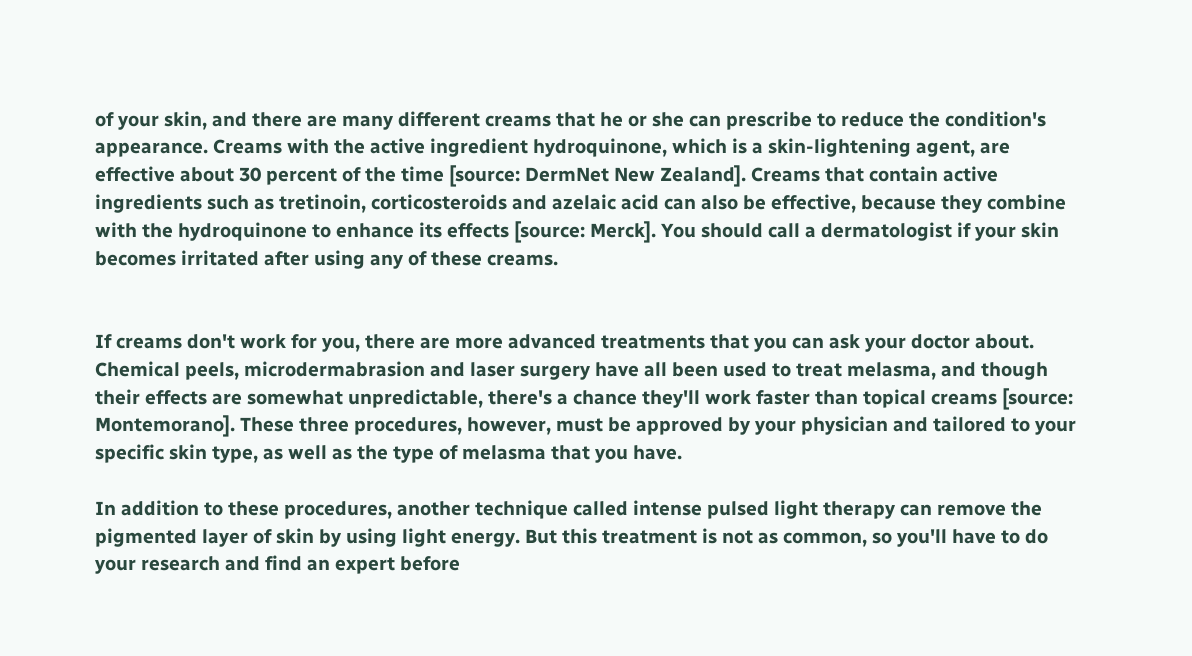of your skin, and there are many different creams that he or she can prescribe to reduce the condition's appearance. Creams with the active ingredient hydroquinone, which is a skin-lightening agent, are effective about 30 percent of the time [source: DermNet New Zealand]. Creams that contain active ingredients such as tretinoin, corticosteroids and azelaic acid can also be effective, because they combine with the hydroquinone to enhance its effects [source: Merck]. You should call a dermatologist if your skin becomes irritated after using any of these creams.


If creams don't work for you, there are more advanced treatments that you can ask your doctor about. Chemical peels, microdermabrasion and laser surgery have all been used to treat melasma, and though their effects are somewhat unpredictable, there's a chance they'll work faster than topical creams [source: Montemorano]. These three procedures, however, must be approved by your physician and tailored to your specific skin type, as well as the type of melasma that you have.

In addition to these procedures, another technique called intense pulsed light therapy can remove the pigmented layer of skin by using light energy. But this treatment is not as common, so you'll have to do your research and find an expert before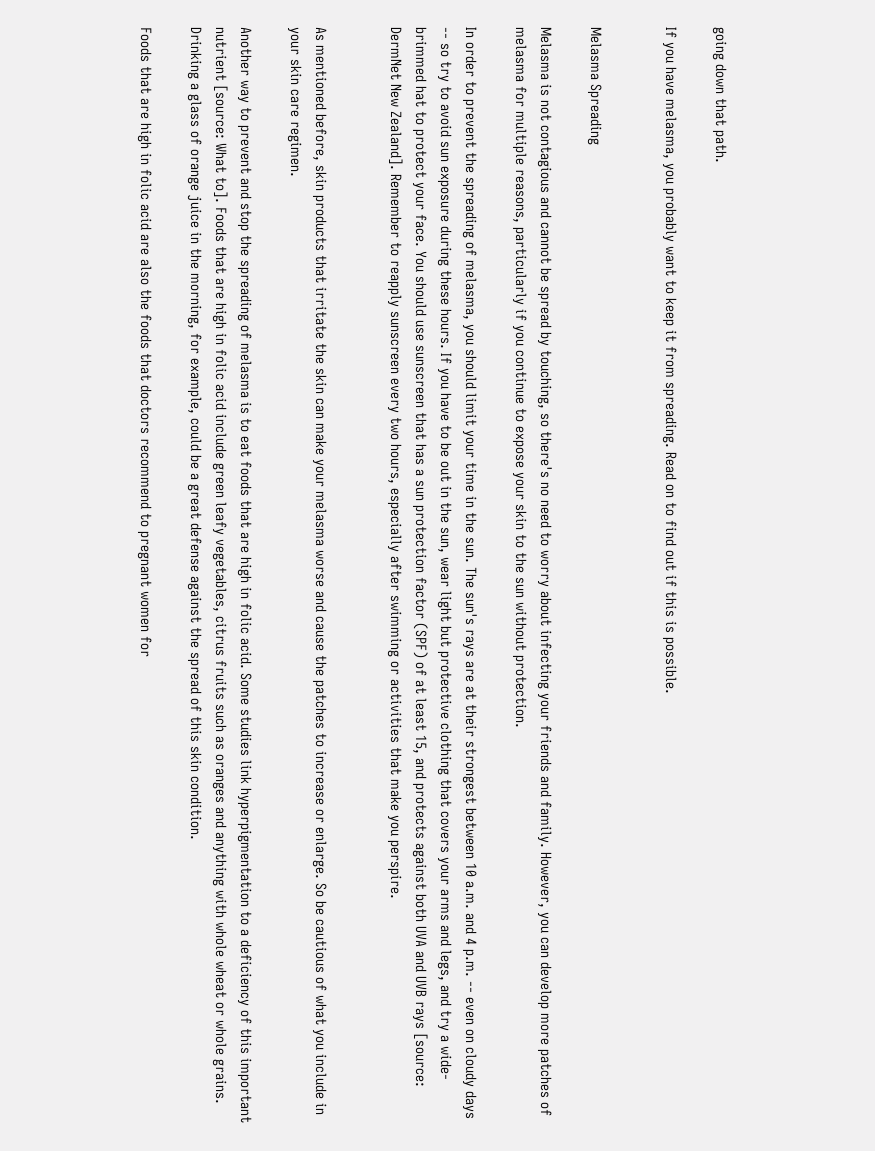going down that path.

If you have melasma, you probably want to keep it from spreading. Read on to find out if this is possible.


Melasma Spreading

Melasma is not contagious and cannot be spread by touching, so there's no need to worry about infecting your friends and family. However, you can develop more patches of melasma for multiple reasons, particularly if you continue to expose your skin to the sun without protection.

In order to prevent the spreading of melasma, you should limit your time in the sun. The sun's rays are at their strongest between 10 a.m. and 4 p.m. -- even on cloudy days -- so try to avoid sun exposure during these hours. If you have to be out in the sun, wear light but protective clothing that covers your arms and legs, and try a wide-brimmed hat to protect your face. You should use sunscreen that has a sun protection factor (SPF) of at least 15, and protects against both UVA and UVB rays [source: DermNet New Zealand]. Remember to reapply sunscreen every two hours, especially after swimming or activities that make you perspire.


As mentioned before, skin products that irritate the skin can make your melasma worse and cause the patches to increase or enlarge. So be cautious of what you include in your skin care regimen.

Another way to prevent and stop the spreading of melasma is to eat foods that are high in folic acid. Some studies link hyperpigmentation to a deficiency of this important nutrient [source: What to]. Foods that are high in folic acid include green leafy vegetables, citrus fruits such as oranges and anything with whole wheat or whole grains. Drinking a glass of orange juice in the morning, for example, could be a great defense against the spread of this skin condition.

Foods that are high in folic acid are also the foods that doctors recommend to pregnant women for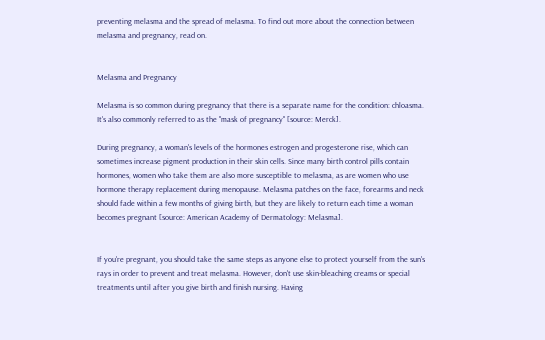preventing melasma and the spread of melasma. To find out more about the connection between melasma and pregnancy, read on.


Melasma and Pregnancy

Melasma is so common during pregnancy that there is a separate name for the condition: chloasma. It's also commonly referred to as the "mask of pregnancy" [source: Merck].

During pregnancy, a woman's levels of the hormones estrogen and progesterone rise, which can sometimes increase pigment production in their skin cells. Since many birth control pills contain hormones, women who take them are also more susceptible to melasma, as are women who use hormone therapy replacement during menopause. Melasma patches on the face, forearms and neck should fade within a few months of giving birth, but they are likely to return each time a woman becomes pregnant [source: American Academy of Dermatology: Melasma].


If you're pregnant, you should take the same steps as anyone else to protect yourself from the sun's rays in order to prevent and treat melasma. However, don't use skin-bleaching creams or special treatments until after you give birth and finish nursing. Having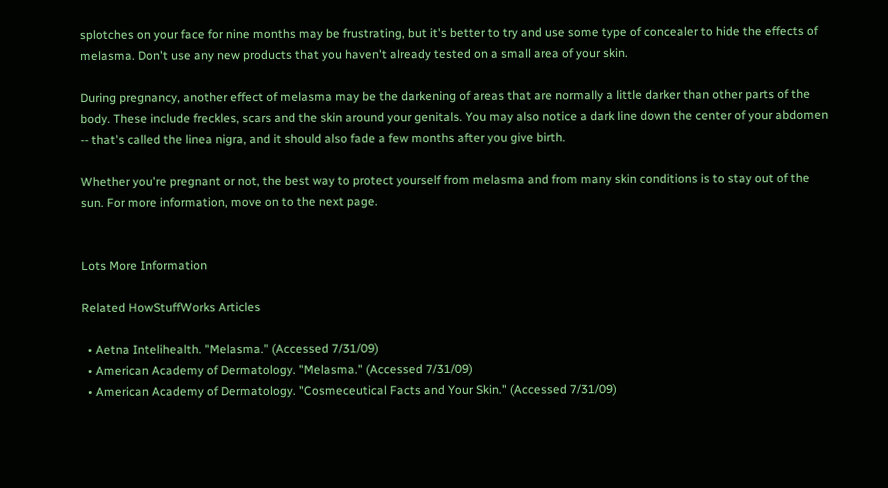splotches on your face for nine months may be frustrating, but it's better to try and use some type of concealer to hide the effects of melasma. Don't use any new products that you haven't already tested on a small area of your skin.

During pregnancy, another effect of melasma may be the darkening of areas that are normally a little darker than other parts of the body. These include freckles, scars and the skin around your genitals. You may also notice a dark line down the center of your abdomen -- that's called the linea nigra, and it should also fade a few months after you give birth.

Whether you're pregnant or not, the best way to protect yourself from melasma and from many skin conditions is to stay out of the sun. For more information, move on to the next page.


Lots More Information

Related HowStuffWorks Articles

  • Aetna Intelihealth. "Melasma." (Accessed 7/31/09)
  • American Academy of Dermatology. "Melasma." (Accessed 7/31/09)
  • American Academy of Dermatology. "Cosmeceutical Facts and Your Skin." (Accessed 7/31/09)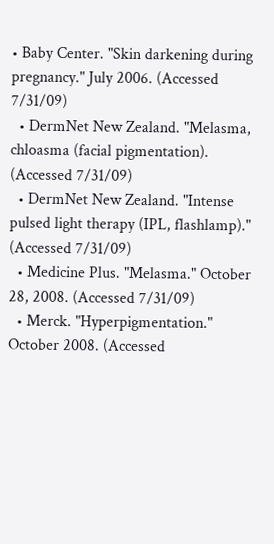• Baby Center. "Skin darkening during pregnancy." July 2006. (Accessed 7/31/09)
  • DermNet New Zealand. "Melasma, chloasma (facial pigmentation). (Accessed 7/31/09)
  • DermNet New Zealand. "Intense pulsed light therapy (IPL, flashlamp)." (Accessed 7/31/09)
  • Medicine Plus. "Melasma." October 28, 2008. (Accessed 7/31/09)
  • Merck. "Hyperpigmentation." October 2008. (Accessed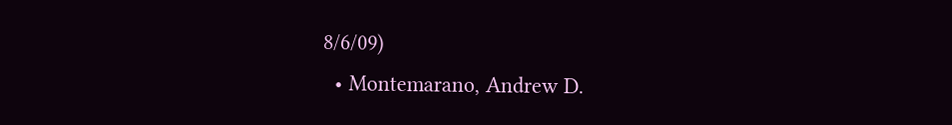8/6/09)
  • Montemarano, Andrew D.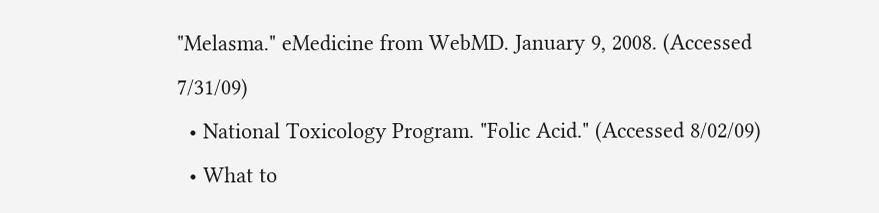"Melasma." eMedicine from WebMD. January 9, 2008. (Accessed 7/31/09)
  • National Toxicology Program. "Folic Acid." (Accessed 8/02/09)
  • What to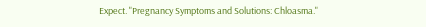Expect. "Pregnancy Symptoms and Solutions: Chloasma."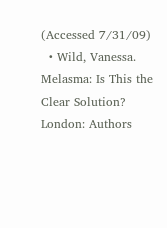(Accessed 7/31/09)
  • Wild, Vanessa. Melasma: Is This the Clear Solution? London: Authors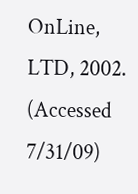OnLine, LTD, 2002. (Accessed 7/31/09)